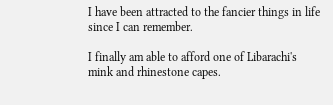I have been attracted to the fancier things in life since I can remember.

I finally am able to afford one of Libarachi's mink and rhinestone capes.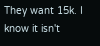They want 15k. I know it isn't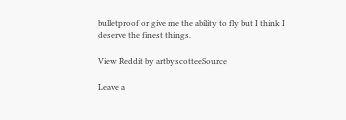bulletproof or give me the ability to fly but I think I deserve the finest things.

View Reddit by artbyscotteeSource

Leave a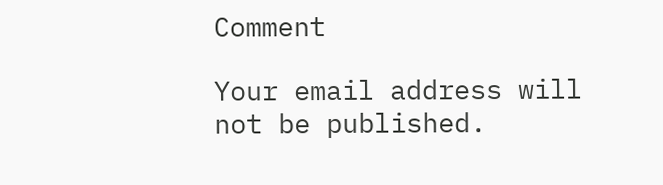Comment

Your email address will not be published.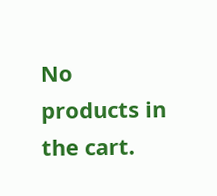No products in the cart.